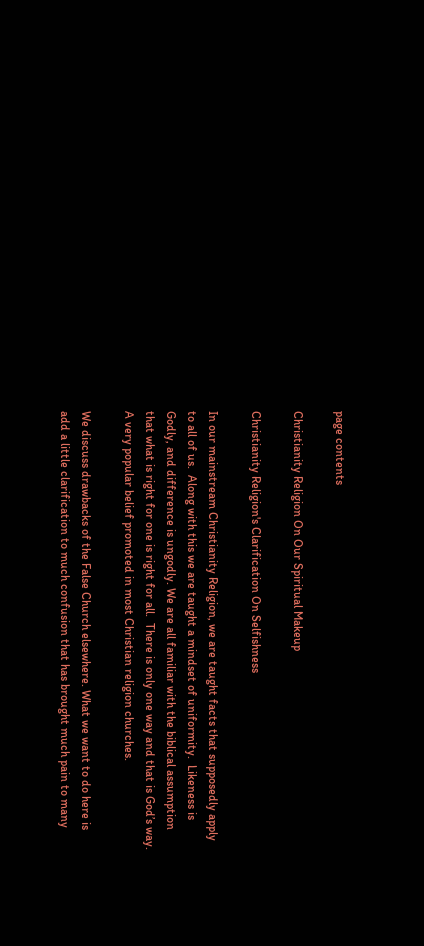page contents

Christianity Religion On Our Spiritual Makeup

Christianity Religion's Clarification On Selfishness

In our mainstream Christianity Religion, we are taught facts that supposedly apply to all of us.  Along with this we are taught a mindset of uniformity.  Likeness is Godly, and difference is ungodly. We are all familiar with the biblical assumption that what is right for one is right for all.  There is only one way and that is God’s way. A very popular belief promoted in most Christian religion churches.

We discuss drawbacks of the False Church elsewhere. What we want to do here is add a little clarification to much confusion that has brought much pain to many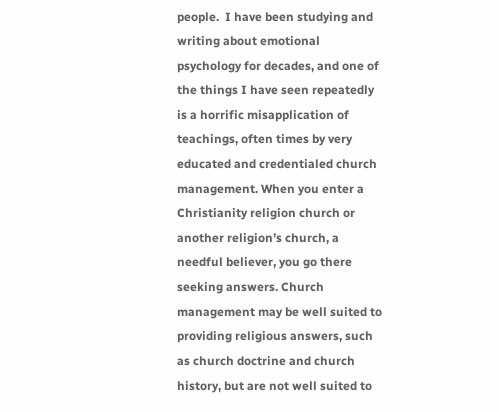people.  I have been studying and writing about emotional psychology for decades, and one of the things I have seen repeatedly is a horrific misapplication of teachings, often times by very educated and credentialed church management. When you enter a Christianity religion church or another religion’s church, a needful believer, you go there seeking answers. Church management may be well suited to providing religious answers, such as church doctrine and church history, but are not well suited to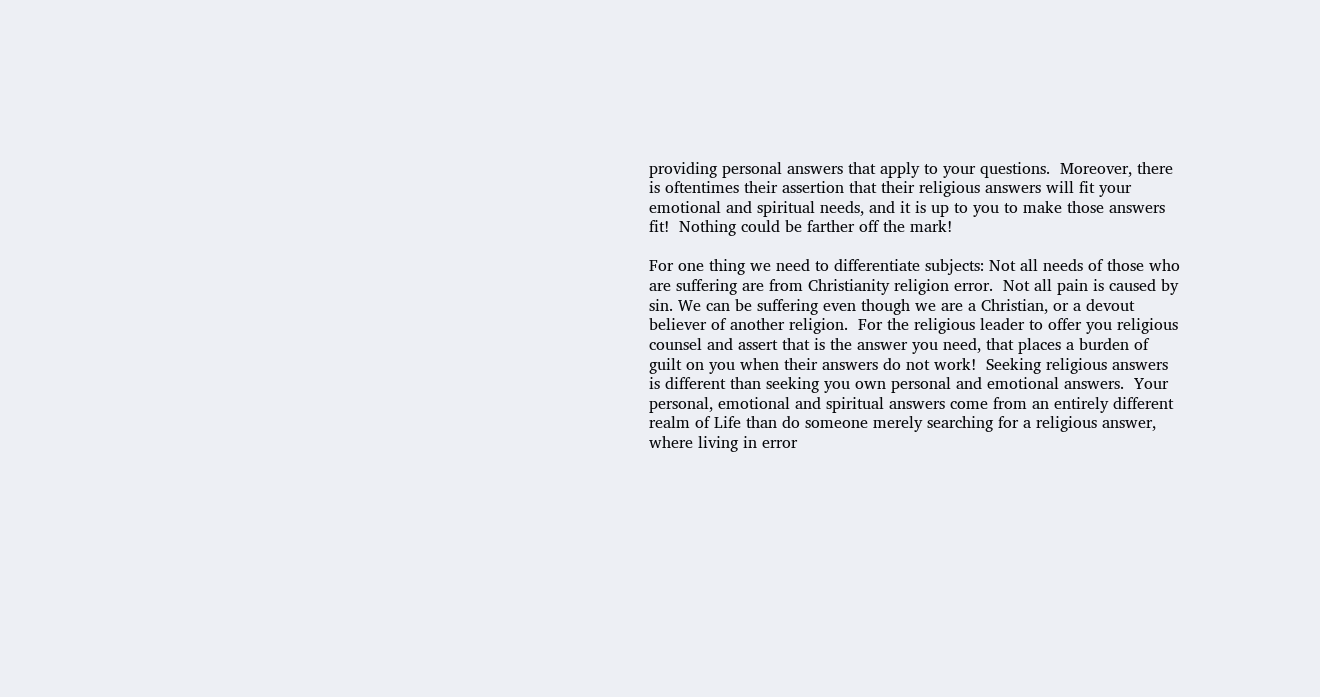providing personal answers that apply to your questions.  Moreover, there is oftentimes their assertion that their religious answers will fit your emotional and spiritual needs, and it is up to you to make those answers fit!  Nothing could be farther off the mark!

For one thing we need to differentiate subjects: Not all needs of those who are suffering are from Christianity religion error.  Not all pain is caused by sin. We can be suffering even though we are a Christian, or a devout believer of another religion.  For the religious leader to offer you religious counsel and assert that is the answer you need, that places a burden of guilt on you when their answers do not work!  Seeking religious answers is different than seeking you own personal and emotional answers.  Your personal, emotional and spiritual answers come from an entirely different realm of Life than do someone merely searching for a religious answer, where living in error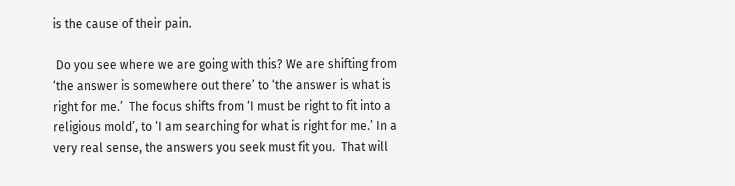is the cause of their pain.

 Do you see where we are going with this? We are shifting from ‘the answer is somewhere out there’ to ‘the answer is what is right for me.’  The focus shifts from ‘I must be right to fit into a religious mold’, to ‘I am searching for what is right for me.’ In a very real sense, the answers you seek must fit you.  That will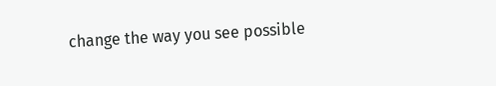change the way you see possible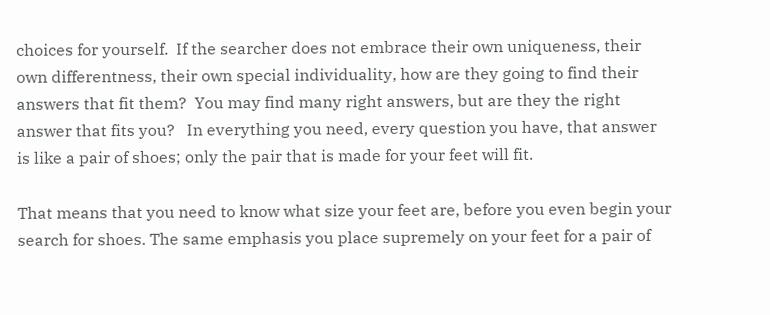choices for yourself.  If the searcher does not embrace their own uniqueness, their own differentness, their own special individuality, how are they going to find their answers that fit them?  You may find many right answers, but are they the right answer that fits you?   In everything you need, every question you have, that answer is like a pair of shoes; only the pair that is made for your feet will fit.

That means that you need to know what size your feet are, before you even begin your search for shoes. The same emphasis you place supremely on your feet for a pair of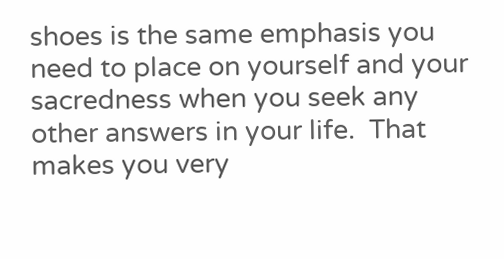shoes is the same emphasis you need to place on yourself and your sacredness when you seek any other answers in your life.  That makes you very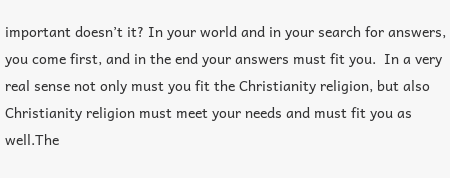important doesn’t it? In your world and in your search for answers, you come first, and in the end your answers must fit you.  In a very real sense not only must you fit the Christianity religion, but also Christianity religion must meet your needs and must fit you as well.The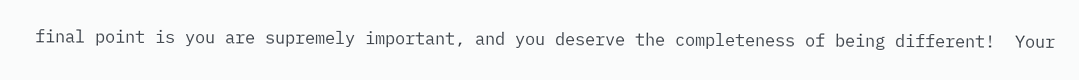final point is you are supremely important, and you deserve the completeness of being different!  Your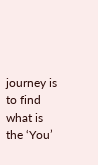journey is to find what is the ‘You’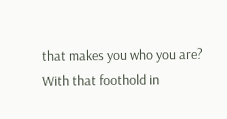that makes you who you are? With that foothold in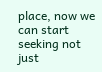place, now we can start seeking not just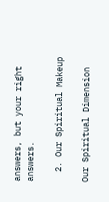answers, but your right answers.

  2. Our Spiritual Makeup

Our Spiritual Dimension